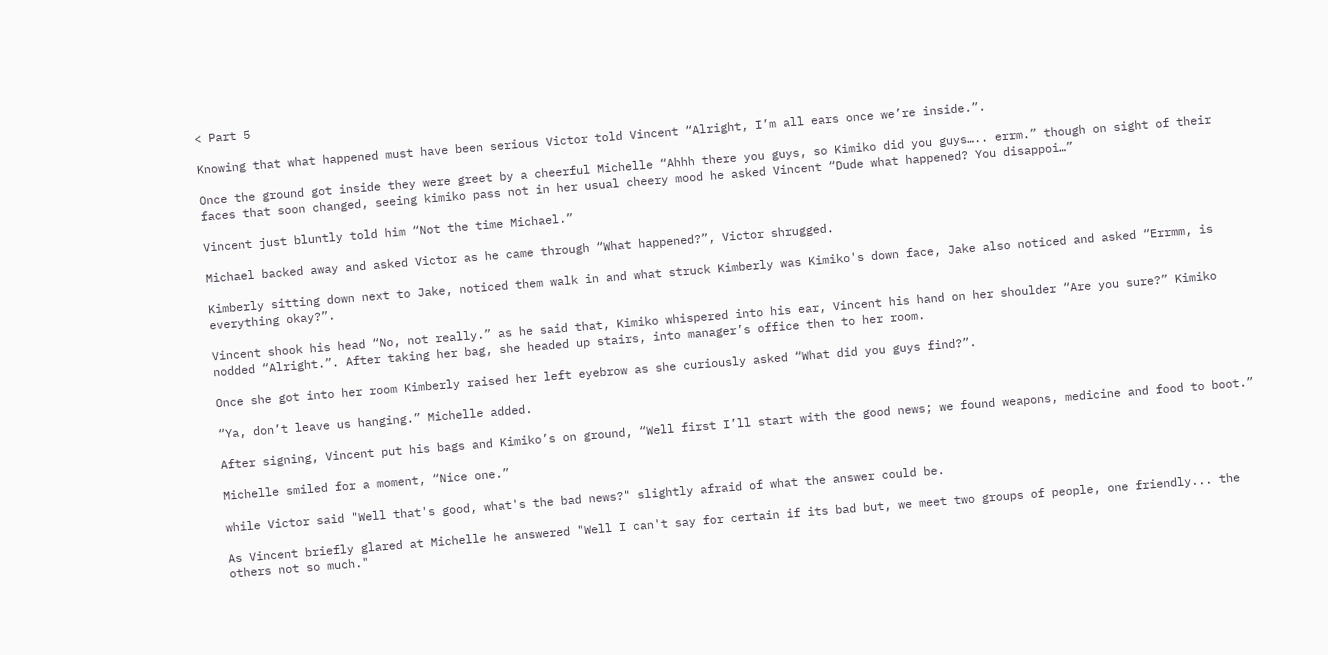< Part 5

Knowing that what happened must have been serious Victor told Vincent “Alright, I’m all ears once we’re inside.”.

Once the ground got inside they were greet by a cheerful Michelle “Ahhh there you guys, so Kimiko did you guys….. errm.” though on sight of their faces that soon changed, seeing kimiko pass not in her usual cheery mood he asked Vincent “Dude what happened? You disappoi…”

Vincent just bluntly told him “Not the time Michael.”

Michael backed away and asked Victor as he came through “What happened?”, Victor shrugged.

Kimberly sitting down next to Jake, noticed them walk in and what struck Kimberly was Kimiko's down face, Jake also noticed and asked “Errmm, is everything okay?”.

Vincent shook his head “No, not really.” as he said that, Kimiko whispered into his ear, Vincent his hand on her shoulder “Are you sure?” Kimiko nodded “Alright.”. After taking her bag, she headed up stairs, into manager’s office then to her room.

Once she got into her room Kimberly raised her left eyebrow as she curiously asked “What did you guys find?”.

“Ya, don’t leave us hanging.” Michelle added.

After signing, Vincent put his bags and Kimiko’s on ground, “Well first I’ll start with the good news; we found weapons, medicine and food to boot.”

Michelle smiled for a moment, “Nice one.”

while Victor said "Well that's good, what's the bad news?" slightly afraid of what the answer could be.

As Vincent briefly glared at Michelle he answered "Well I can't say for certain if its bad but, we meet two groups of people, one friendly... the others not so much."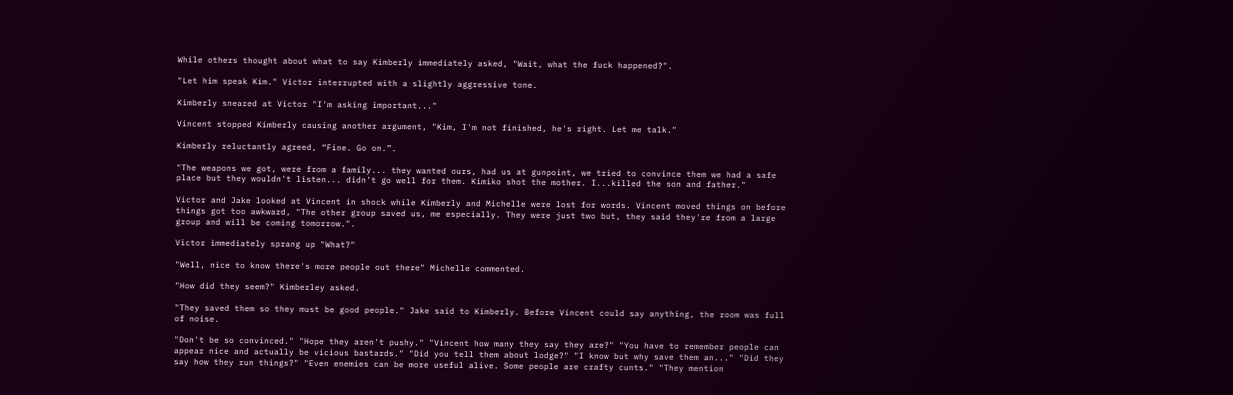While others thought about what to say Kimberly immediately asked, "Wait, what the fuck happened?".

"Let him speak Kim." Victor interrupted with a slightly aggressive tone.

Kimberly sneared at Victor "I'm asking important..."

Vincent stopped Kimberly causing another argument, "Kim, I'm not finished, he's right. Let me talk."

Kimberly reluctantly agreed, “Fine. Go on.”.

"The weapons we got, were from a family... they wanted ours, had us at gunpoint, we tried to convince them we had a safe place but they wouldn't listen... didn't go well for them. Kimiko shot the mother. I...killed the son and father."

Victor and Jake looked at Vincent in shock while Kimberly and Michelle were lost for words. Vincent moved things on before things got too awkward, "The other group saved us, me especially. They were just two but, they said they're from a large group and will be coming tomorrow.".

Victor immediately sprang up "What?"

"Well, nice to know there's more people out there" Michelle commented.

"How did they seem?" Kimberley asked.

"They saved them so they must be good people." Jake said to Kimberly. Before Vincent could say anything, the room was full of noise.

"Don't be so convinced." "Hope they aren't pushy." "Vincent how many they say they are?" "You have to remember people can appear nice and actually be vicious bastards." "Did you tell them about lodge?" "I know but why save them an..." "Did they say how they run things?" "Even enemies can be more useful alive. Some people are crafty cunts." "They mention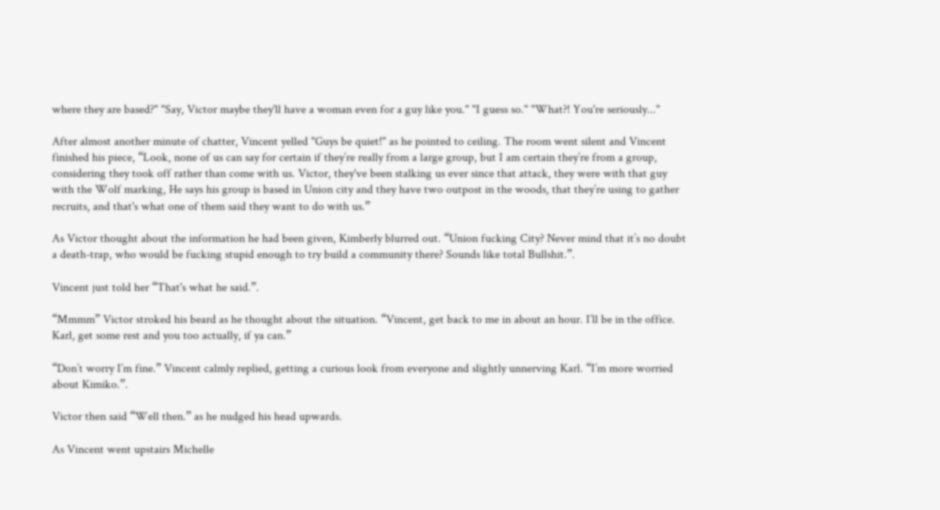where they are based?" "Say, Victor maybe they'll have a woman even for a guy like you." "I guess so." "What?! You're seriously..."

After almost another minute of chatter, Vincent yelled "Guys be quiet!" as he pointed to ceiling. The room went silent and Vincent finished his piece, “Look, none of us can say for certain if they’re really from a large group, but I am certain they’re from a group, considering they took off rather than come with us. Victor, they've been stalking us ever since that attack, they were with that guy with the Wolf marking, He says his group is based in Union city and they have two outpost in the woods, that they’re using to gather recruits, and that's what one of them said they want to do with us.”

As Victor thought about the information he had been given, Kimberly blurred out. “Union fucking City? Never mind that it’s no doubt a death-trap, who would be fucking stupid enough to try build a community there? Sounds like total Bullshit.”.

Vincent just told her “That's what he said.”.

“Mmmm” Victor stroked his beard as he thought about the situation. “Vincent, get back to me in about an hour. I’ll be in the office. Karl, get some rest and you too actually, if ya can.”

“Don’t worry I’m fine.” Vincent calmly replied, getting a curious look from everyone and slightly unnerving Karl. “I’m more worried about Kimiko.”.

Victor then said “Well then.” as he nudged his head upwards.

As Vincent went upstairs Michelle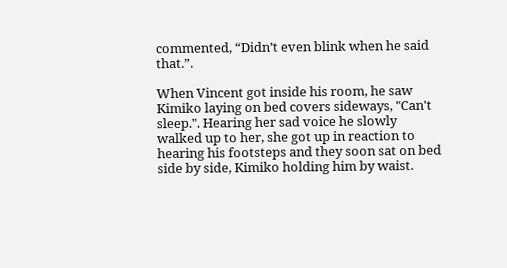commented, “Didn’t even blink when he said that.”.

When Vincent got inside his room, he saw Kimiko laying on bed covers sideways, "Can't sleep.". Hearing her sad voice he slowly walked up to her, she got up in reaction to hearing his footsteps and they soon sat on bed side by side, Kimiko holding him by waist.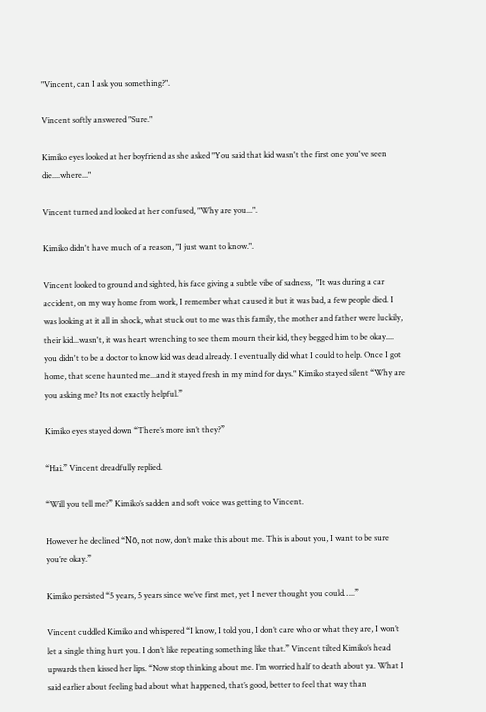"Vincent, can I ask you something?".

Vincent softly answered "Sure."

Kimiko eyes looked at her boyfriend as she asked "You said that kid wasn't the first one you've seen die....where..."

Vincent turned and looked at her confused, "Why are you...".

Kimiko didn't have much of a reason, "I just want to know.".

Vincent looked to ground and sighted, his face giving a subtle vibe of sadness,  "It was during a car accident, on my way home from work, I remember what caused it but it was bad, a few people died. I was looking at it all in shock, what stuck out to me was this family, the mother and father were luckily, their kid...wasn't, it was heart wrenching to see them mourn their kid, they begged him to be okay.... you didn't to be a doctor to know kid was dead already. I eventually did what I could to help. Once I got home, that scene haunted me...and it stayed fresh in my mind for days." Kimiko stayed silent “Why are you asking me? Its not exactly helpful.”

Kimiko eyes stayed down “There’s more isn’t they?”

“Hai.” Vincent dreadfully replied.

“Will you tell me?” Kimiko’s sadden and soft voice was getting to Vincent.

However he declined “Nō, not now, don’t make this about me. This is about you, I want to be sure you’re okay.”

Kimiko persisted “5 years, 5 years since we’ve first met, yet I never thought you could…..”

Vincent cuddled Kimiko and whispered “I know, I told you, I don’t care who or what they are, I won’t let a single thing hurt you. I don’t like repeating something like that.” Vincent tilted Kimiko’s head upwards then kissed her lips. “Now stop thinking about me. I’m worried half to death about ya. What I said earlier about feeling bad about what happened, that’s good, better to feel that way than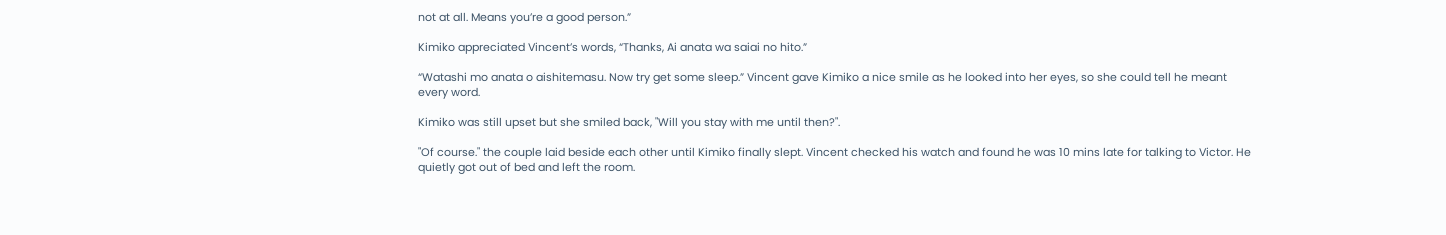not at all. Means you’re a good person.”

Kimiko appreciated Vincent’s words, “Thanks, Ai anata wa saiai no hito.”

“Watashi mo anata o aishitemasu. Now try get some sleep.” Vincent gave Kimiko a nice smile as he looked into her eyes, so she could tell he meant every word.

Kimiko was still upset but she smiled back, "Will you stay with me until then?".

"Of course." the couple laid beside each other until Kimiko finally slept. Vincent checked his watch and found he was 10 mins late for talking to Victor. He quietly got out of bed and left the room.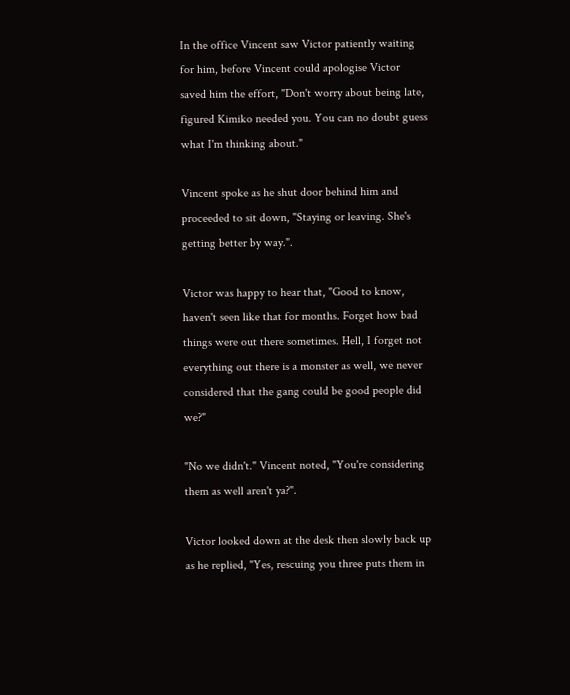In the office Vincent saw Victor patiently waiting for him, before Vincent could apologise Victor saved him the effort, "Don't worry about being late, figured Kimiko needed you. You can no doubt guess what I'm thinking about."

Vincent spoke as he shut door behind him and proceeded to sit down, "Staying or leaving. She's getting better by way.".

Victor was happy to hear that, "Good to know, haven't seen like that for months. Forget how bad things were out there sometimes. Hell, I forget not everything out there is a monster as well, we never considered that the gang could be good people did we?"

"No we didn't." Vincent noted, "You're considering them as well aren't ya?".

Victor looked down at the desk then slowly back up as he replied, "Yes, rescuing you three puts them in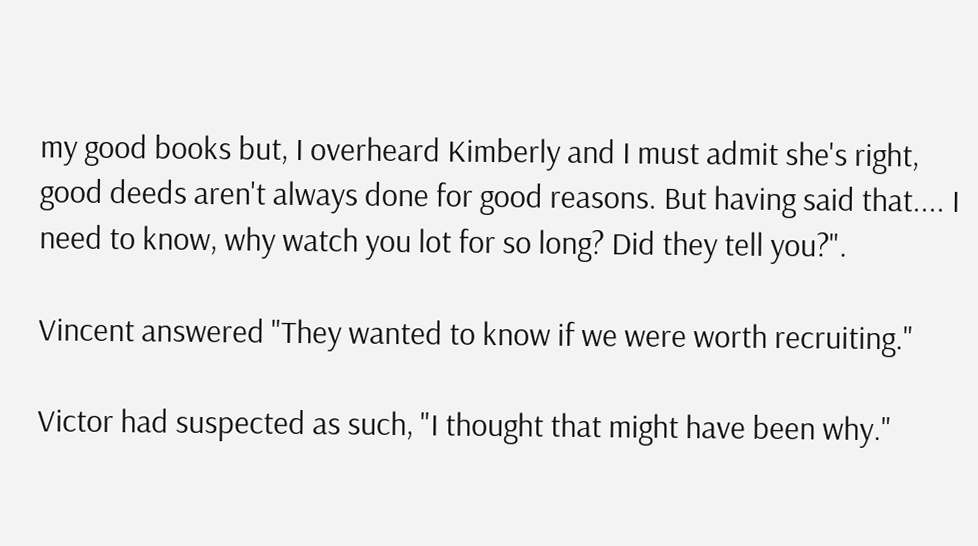my good books but, I overheard Kimberly and I must admit she's right, good deeds aren't always done for good reasons. But having said that.... I need to know, why watch you lot for so long? Did they tell you?".

Vincent answered "They wanted to know if we were worth recruiting."

Victor had suspected as such, "I thought that might have been why."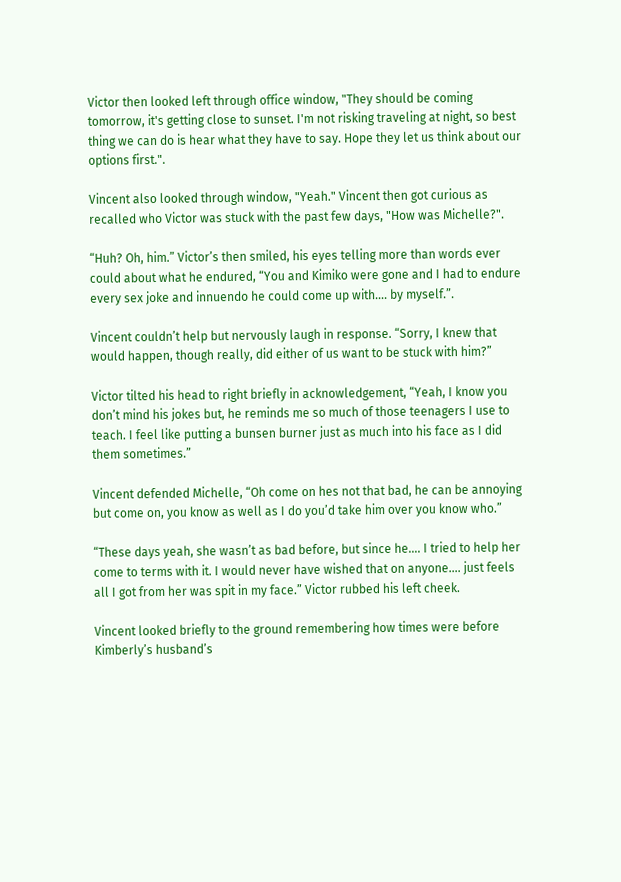Victor then looked left through office window, "They should be coming tomorrow, it's getting close to sunset. I'm not risking traveling at night, so best thing we can do is hear what they have to say. Hope they let us think about our options first.".

Vincent also looked through window, "Yeah." Vincent then got curious as recalled who Victor was stuck with the past few days, "How was Michelle?".

“Huh? Oh, him.” Victor’s then smiled, his eyes telling more than words ever could about what he endured, “You and Kimiko were gone and I had to endure every sex joke and innuendo he could come up with…. by myself.”.

Vincent couldn’t help but nervously laugh in response. “Sorry, I knew that would happen, though really, did either of us want to be stuck with him?”

Victor tilted his head to right briefly in acknowledgement, “Yeah, I know you don’t mind his jokes but, he reminds me so much of those teenagers I use to teach. I feel like putting a bunsen burner just as much into his face as I did them sometimes.”

Vincent defended Michelle, “Oh come on hes not that bad, he can be annoying but come on, you know as well as I do you’d take him over you know who.”

“These days yeah, she wasn’t as bad before, but since he…. I tried to help her come to terms with it. I would never have wished that on anyone…. just feels all I got from her was spit in my face.” Victor rubbed his left cheek.

Vincent looked briefly to the ground remembering how times were before Kimberly’s husband’s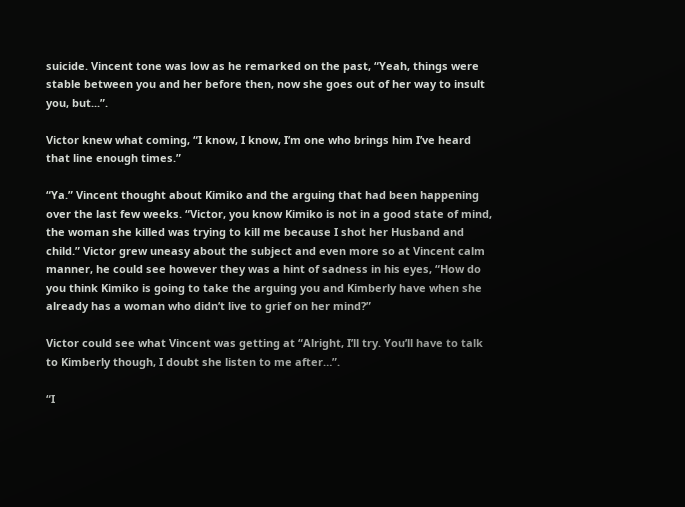suicide. Vincent tone was low as he remarked on the past, “Yeah, things were stable between you and her before then, now she goes out of her way to insult you, but...”.

Victor knew what coming, “I know, I know, I’m one who brings him I’ve heard that line enough times.”

“Ya.” Vincent thought about Kimiko and the arguing that had been happening over the last few weeks. “Victor, you know Kimiko is not in a good state of mind, the woman she killed was trying to kill me because I shot her Husband and child.” Victor grew uneasy about the subject and even more so at Vincent calm manner, he could see however they was a hint of sadness in his eyes, “How do you think Kimiko is going to take the arguing you and Kimberly have when she already has a woman who didn’t live to grief on her mind?”

Victor could see what Vincent was getting at “Alright, I’ll try. You’ll have to talk to Kimberly though, I doubt she listen to me after…”.

“I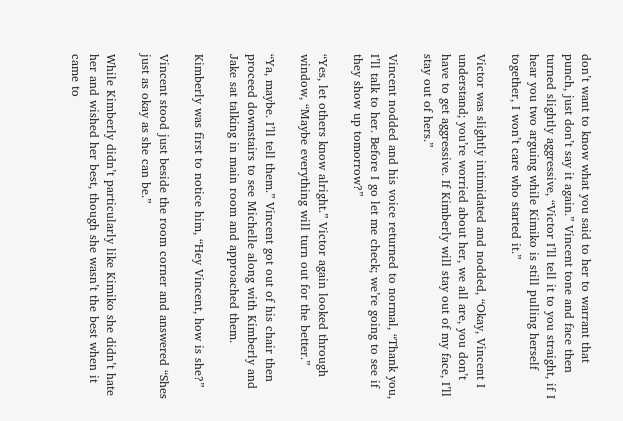don’t want to know what you said to her to warrant that punch, just don’t say it again.” Vincent tone and face then turned slightly aggressive, “Victor I’ll tell it to you straight, if I hear you two arguing while Kimiko is still pulling herself together, I won’t care who started it.”

Victor was slightly intimidated and nodded, “Okay, Vincent I understand; you’re worried about her, we all are, you don’t have to get aggressive. If Kimberly will stay out of my face, I’ll stay out of hers.”

Vincent nodded and his voice returned to normal, “Thank you, I’ll talk to her. Before I go let me check; we’re going to see if they show up tomorrow?”

“Yes, let others know alright.” Victor again looked through window, “Maybe everything will turn out for the better.”

“Ya, maybe. I’ll tell them.” Vincent got out of his chair then proceed downstairs to see Michelle along with Kimberly and Jake sat talking in main room and approached them.

Kimberly was first to notice him, “Hey Vincent, how is she?”

Vincent stood just beside the room corner and answered “Shes just as okay as she can be.”

While Kimberly didn’t particularly like Kimiko she didn’t hate her and wished her best, though she wasn’t the best when it came to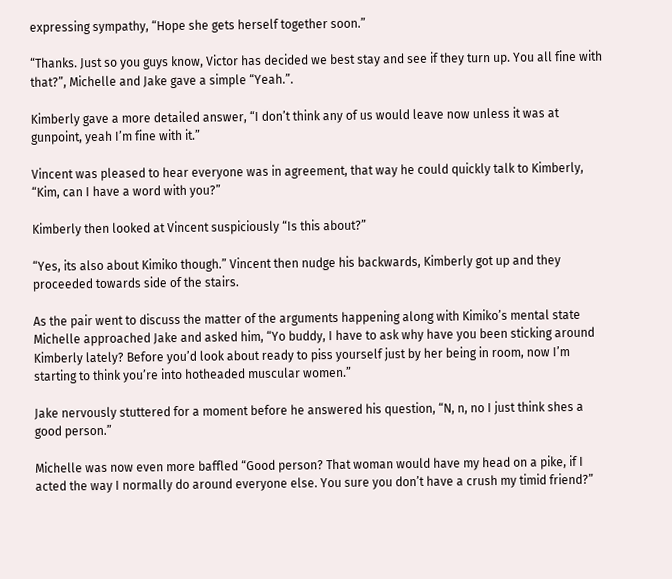expressing sympathy, “Hope she gets herself together soon.”

“Thanks. Just so you guys know, Victor has decided we best stay and see if they turn up. You all fine with that?”, Michelle and Jake gave a simple “Yeah.”.

Kimberly gave a more detailed answer, “I don’t think any of us would leave now unless it was at gunpoint, yeah I’m fine with it.”

Vincent was pleased to hear everyone was in agreement, that way he could quickly talk to Kimberly, “Kim, can I have a word with you?”

Kimberly then looked at Vincent suspiciously “Is this about?”

“Yes, its also about Kimiko though.” Vincent then nudge his backwards, Kimberly got up and they proceeded towards side of the stairs.

As the pair went to discuss the matter of the arguments happening along with Kimiko’s mental state Michelle approached Jake and asked him, “Yo buddy, I have to ask why have you been sticking around Kimberly lately? Before you’d look about ready to piss yourself just by her being in room, now I’m starting to think you’re into hotheaded muscular women.”

Jake nervously stuttered for a moment before he answered his question, “N, n, no I just think shes a good person.”

Michelle was now even more baffled “Good person? That woman would have my head on a pike, if I acted the way I normally do around everyone else. You sure you don’t have a crush my timid friend?”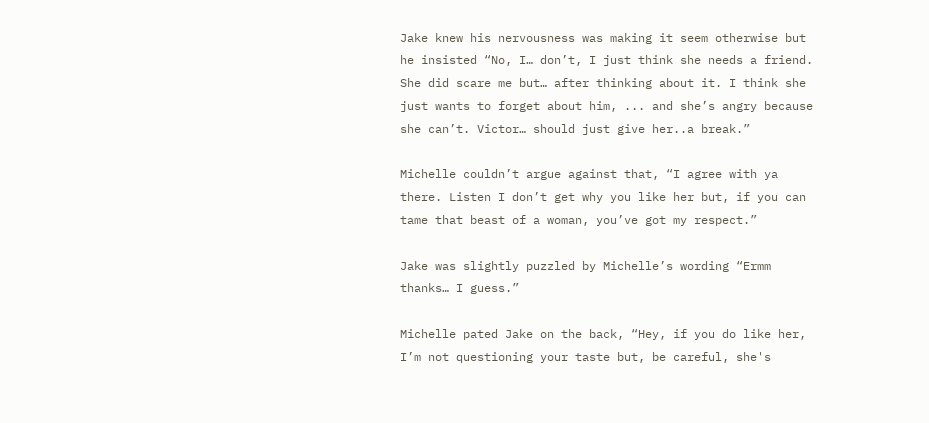Jake knew his nervousness was making it seem otherwise but he insisted “No, I… don’t, I just think she needs a friend. She did scare me but… after thinking about it. I think she just wants to forget about him, ... and she’s angry because she can’t. Victor… should just give her..a break.”

Michelle couldn’t argue against that, “I agree with ya there. Listen I don’t get why you like her but, if you can tame that beast of a woman, you’ve got my respect.”

Jake was slightly puzzled by Michelle’s wording “Ermm thanks… I guess.”

Michelle pated Jake on the back, “Hey, if you do like her, I’m not questioning your taste but, be careful, she's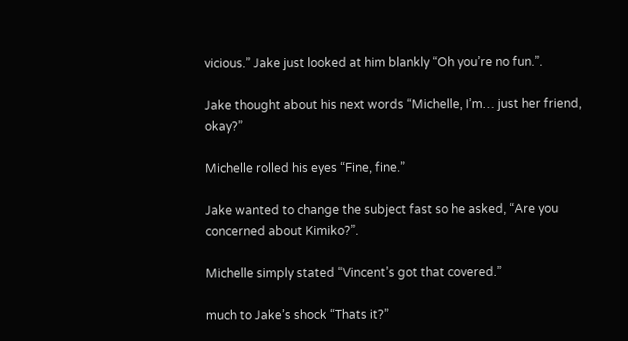vicious.” Jake just looked at him blankly “Oh you’re no fun.”.

Jake thought about his next words “Michelle, I’m… just her friend, okay?”

Michelle rolled his eyes “Fine, fine.”

Jake wanted to change the subject fast so he asked, “Are you concerned about Kimiko?”.

Michelle simply stated “Vincent’s got that covered.”

much to Jake’s shock “Thats it?”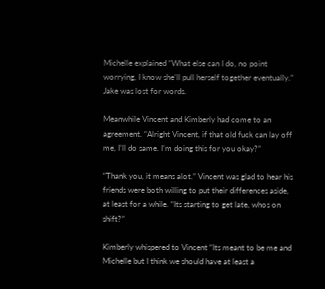Michelle explained “What else can I do, no point worrying, I know she’ll pull herself together eventually.” Jake was lost for words.

Meanwhile Vincent and Kimberly had come to an agreement. “Alright Vincent, if that old fuck can lay off me, I’ll do same. I’m doing this for you okay?”

“Thank you, it means alot.” Vincent was glad to hear his friends were both willing to put their differences aside, at least for a while. “Its starting to get late, whos on shift?”

Kimberly whispered to Vincent “Its meant to be me and Michelle but I think we should have at least a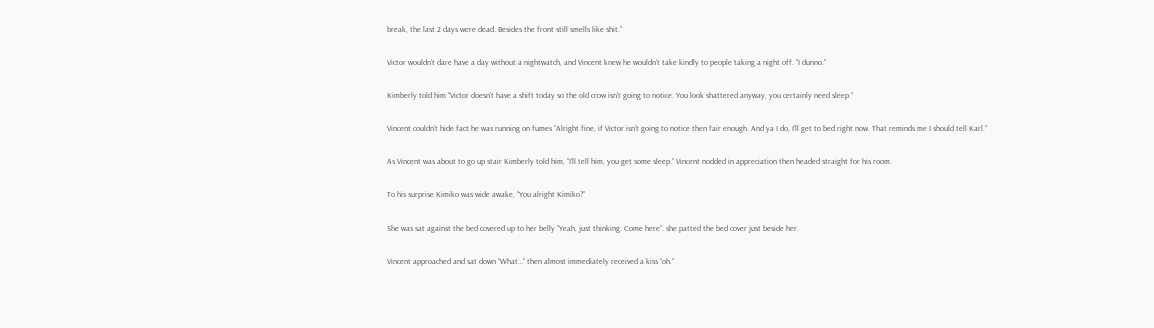break, the last 2 days were dead. Besides the front still smells like shit.”

Victor wouldn’t dare have a day without a nightwatch, and Vincent knew he wouldn’t take kindly to people taking a night off. “I dunno.”

Kimberly told him “Victor doesn’t have a shift today so the old crow isn’t going to notice. You look shattered anyway, you certainly need sleep.”

Vincent couldn’t hide fact he was running on fumes “Alright fine, if Victor isn’t going to notice then fair enough. And ya I do, I’ll get to bed right now. That reminds me I should tell Karl.”

As Vincent was about to go up stair Kimberly told him, “I’ll tell him, you get some sleep.” Vincent nodded in appreciation then headed straight for his room.

To his surprise Kimiko was wide awake, “You alright Kimiko?”

She was sat against the bed covered up to her belly “Yeah, just thinking. Come here”. she patted the bed cover just beside her.

Vincent approached and sat down “What…” then almost immediately received a kiss “oh.”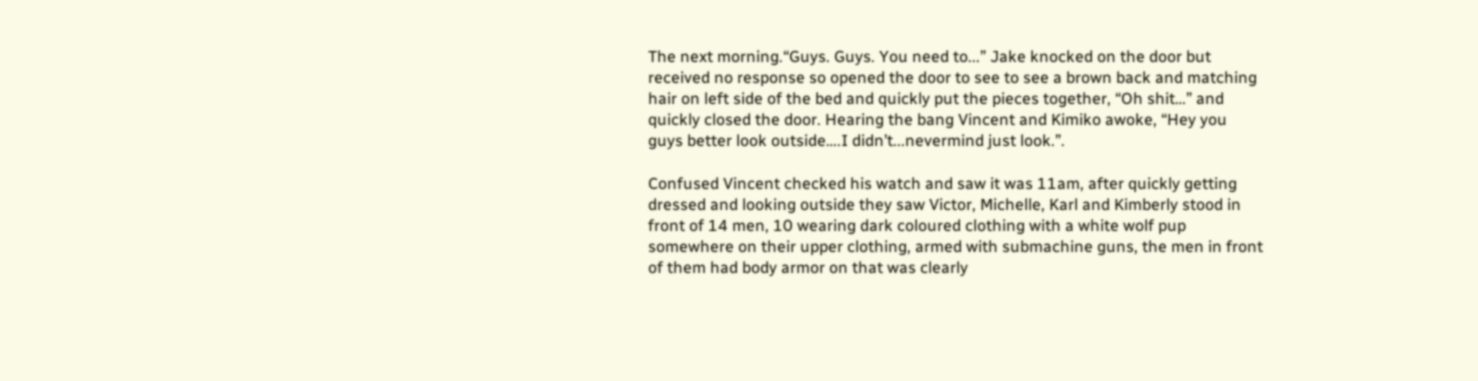The next morning.“Guys. Guys. You need to...” Jake knocked on the door but received no response so opened the door to see to see a brown back and matching hair on left side of the bed and quickly put the pieces together, “Oh shit…” and quickly closed the door. Hearing the bang Vincent and Kimiko awoke, “Hey you guys better look outside….I didn’t...nevermind just look.”.

Confused Vincent checked his watch and saw it was 11am, after quickly getting dressed and looking outside they saw Victor, Michelle, Karl and Kimberly stood in front of 14 men, 10 wearing dark coloured clothing with a white wolf pup somewhere on their upper clothing, armed with submachine guns, the men in front of them had body armor on that was clearly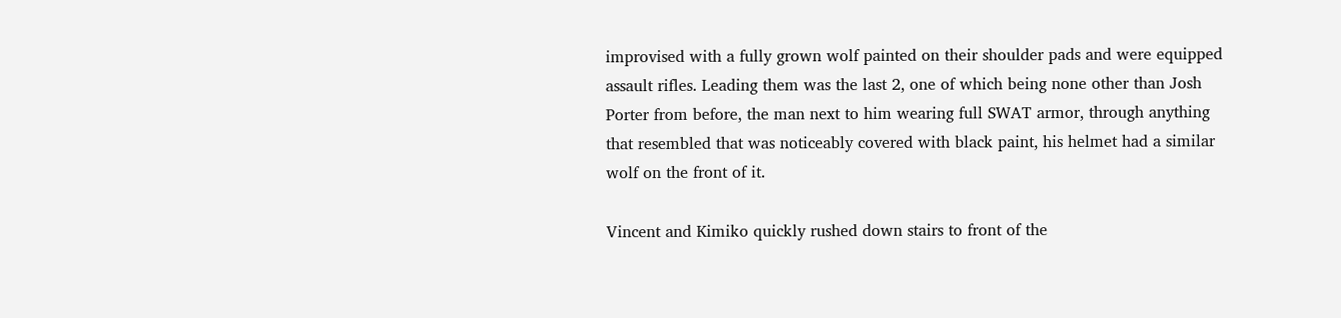improvised with a fully grown wolf painted on their shoulder pads and were equipped assault rifles. Leading them was the last 2, one of which being none other than Josh Porter from before, the man next to him wearing full SWAT armor, through anything that resembled that was noticeably covered with black paint, his helmet had a similar wolf on the front of it.

Vincent and Kimiko quickly rushed down stairs to front of the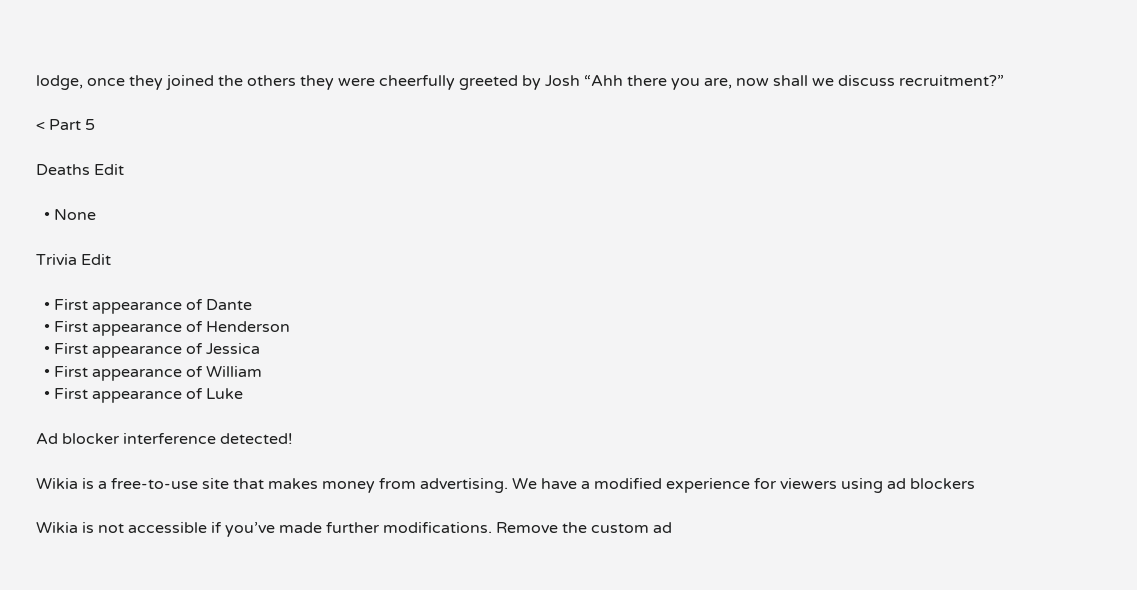lodge, once they joined the others they were cheerfully greeted by Josh “Ahh there you are, now shall we discuss recruitment?”

< Part 5

Deaths Edit

  • None

Trivia Edit

  • First appearance of Dante
  • First appearance of Henderson
  • First appearance of Jessica
  • First appearance of William
  • First appearance of Luke

Ad blocker interference detected!

Wikia is a free-to-use site that makes money from advertising. We have a modified experience for viewers using ad blockers

Wikia is not accessible if you’ve made further modifications. Remove the custom ad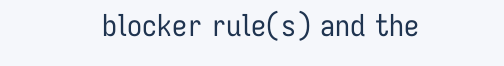blocker rule(s) and the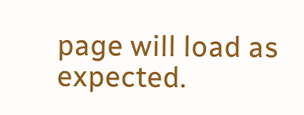page will load as expected.